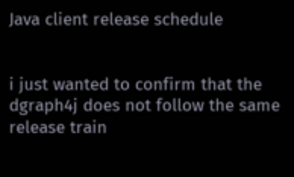Java client release schedule


i just wanted to confirm that the dgraph4j does not follow the same release train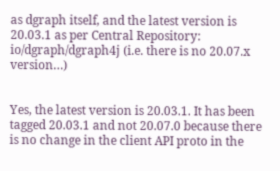as dgraph itself, and the latest version is 20.03.1 as per Central Repository: io/dgraph/dgraph4j (i.e. there is no 20.07.x version…)


Yes, the latest version is 20.03.1. It has been tagged 20.03.1 and not 20.07.0 because there is no change in the client API proto in the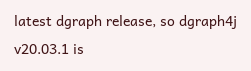latest dgraph release, so dgraph4j v20.03.1 is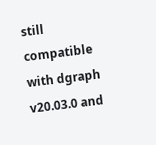still compatible with dgraph v20.03.0 and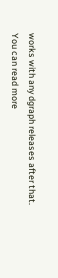works with any dgraph releases after that.
You can read more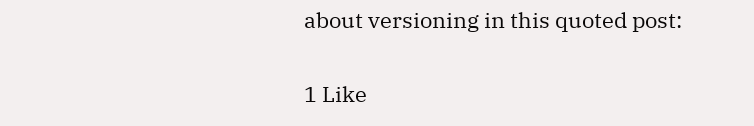about versioning in this quoted post:

1 Like